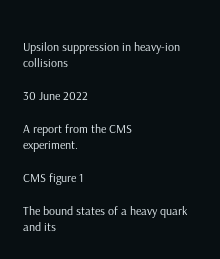Upsilon suppression in heavy-ion collisions

30 June 2022

A report from the CMS experiment.

CMS figure 1

The bound states of a heavy quark and its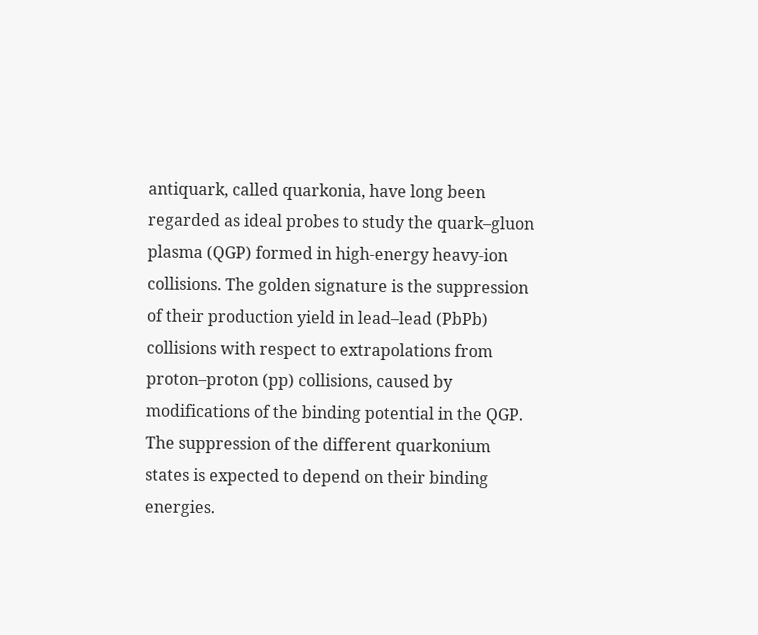antiquark, called quarkonia, have long been regarded as ideal probes to study the quark–gluon plasma (QGP) formed in high-energy heavy-ion collisions. The golden signature is the suppression of their production yield in lead–lead (PbPb) collisions with respect to extrapolations from proton–proton (pp) collisions, caused by modifications of the binding potential in the QGP. The suppression of the different quarkonium states is expected to depend on their binding energies.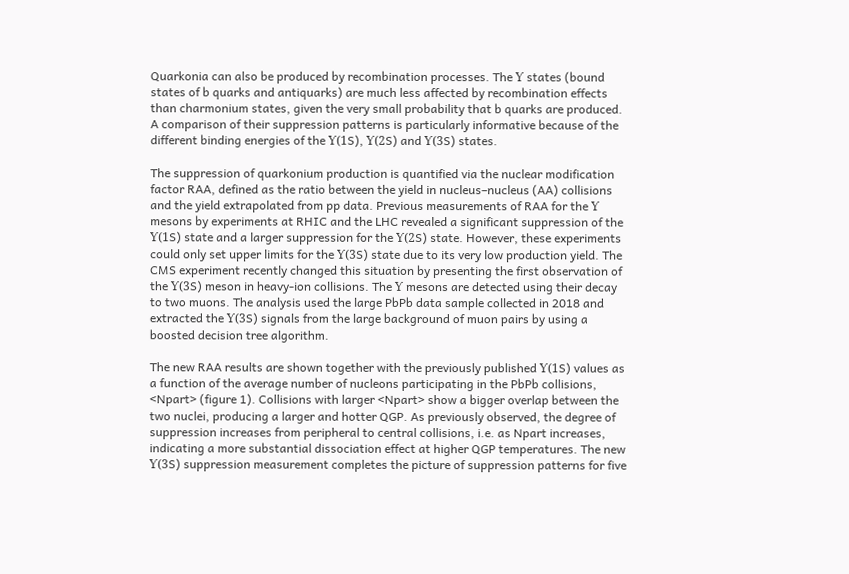Quarkonia can also be produced by recombination processes. The ϒ states (bound states of b quarks and antiquarks) are much less affected by recombination effects than charmonium states, given the very small probability that b quarks are produced. A comparison of their suppression patterns is particularly informative because of the different binding energies of the ϒ(1S), ϒ(2S) and ϒ(3S) states.

The suppression of quarkonium production is quantified via the nuclear modification factor RAA, defined as the ratio between the yield in nucleus–nucleus (AA) collisions and the yield extrapolated from pp data. Previous measurements of RAA for the ϒ mesons by experiments at RHIC and the LHC revealed a significant suppression of the ϒ(1S) state and a larger suppression for the ϒ(2S) state. However, these experiments could only set upper limits for the ϒ(3S) state due to its very low production yield. The CMS experiment recently changed this situation by presenting the first observation of the ϒ(3S) meson in heavy-ion collisions. The ϒ mesons are detected using their decay to two muons. The analysis used the large PbPb data sample collected in 2018 and extracted the ϒ(3S) signals from the large background of muon pairs by using a boosted decision tree algorithm.

The new RAA results are shown together with the previously published ϒ(1S) values as a function of the average number of nucleons participating in the PbPb collisions, <Npart> (figure 1). Collisions with larger <Npart> show a bigger overlap between the two nuclei, producing a larger and hotter QGP. As previously observed, the degree of suppression increases from peripheral to central collisions, i.e. as Npart increases, indicating a more substantial dissociation effect at higher QGP temperatures. The new ϒ(3S) suppression measurement completes the picture of suppression patterns for five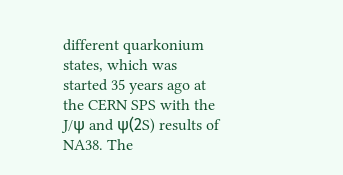different quarkonium states, which was started 35 years ago at the CERN SPS with the J/ψ and ψ(2S) results of NA38. The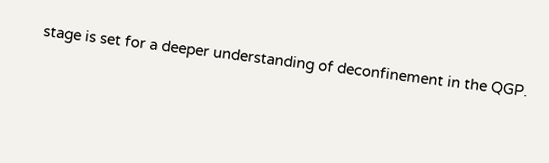stage is set for a deeper understanding of deconfinement in the QGP.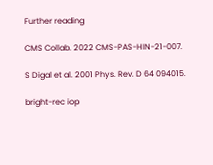Further reading

CMS Collab. 2022 CMS-PAS-HIN-21-007.

S Digal et al. 2001 Phys. Rev. D 64 094015.

bright-rec iop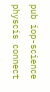pub iop-science physcis connect